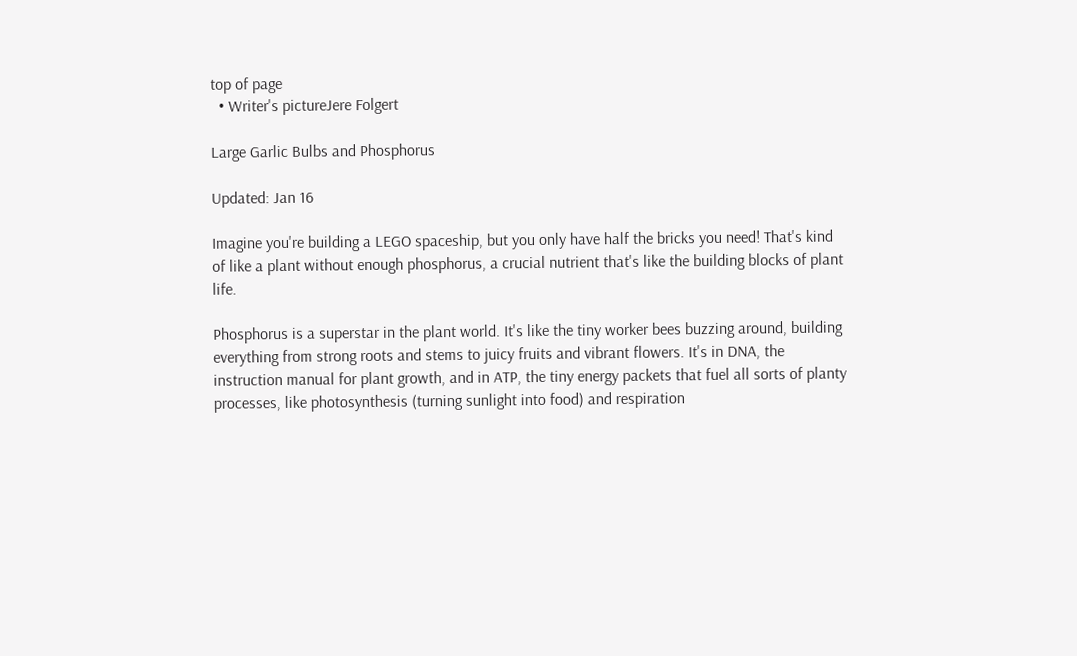top of page
  • Writer's pictureJere Folgert

Large Garlic Bulbs and Phosphorus

Updated: Jan 16

Imagine you're building a LEGO spaceship, but you only have half the bricks you need! That's kind of like a plant without enough phosphorus, a crucial nutrient that's like the building blocks of plant life.

Phosphorus is a superstar in the plant world. It's like the tiny worker bees buzzing around, building everything from strong roots and stems to juicy fruits and vibrant flowers. It's in DNA, the instruction manual for plant growth, and in ATP, the tiny energy packets that fuel all sorts of planty processes, like photosynthesis (turning sunlight into food) and respiration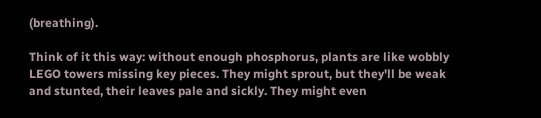(breathing).

Think of it this way: without enough phosphorus, plants are like wobbly LEGO towers missing key pieces. They might sprout, but they'll be weak and stunted, their leaves pale and sickly. They might even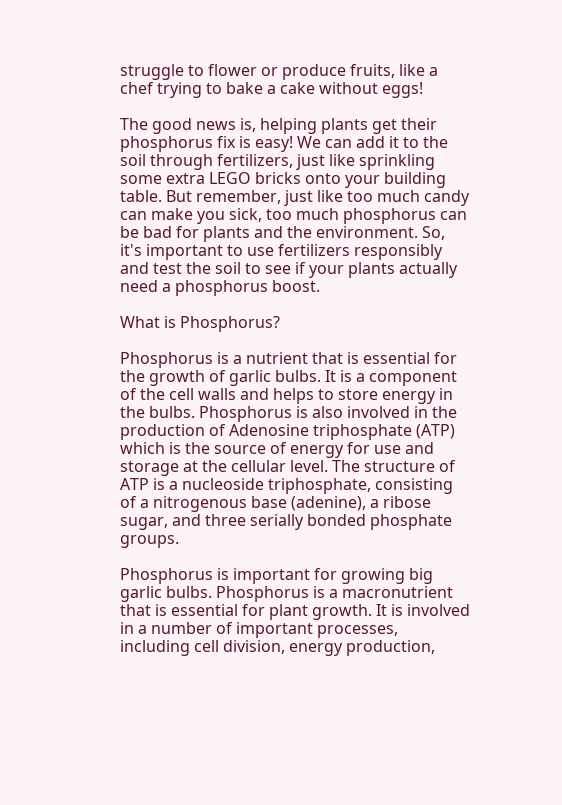struggle to flower or produce fruits, like a chef trying to bake a cake without eggs!

The good news is, helping plants get their phosphorus fix is easy! We can add it to the soil through fertilizers, just like sprinkling some extra LEGO bricks onto your building table. But remember, just like too much candy can make you sick, too much phosphorus can be bad for plants and the environment. So, it's important to use fertilizers responsibly and test the soil to see if your plants actually need a phosphorus boost.

What is Phosphorus?

Phosphorus is a nutrient that is essential for the growth of garlic bulbs. It is a component of the cell walls and helps to store energy in the bulbs. Phosphorus is also involved in the production of Adenosine triphosphate (ATP) which is the source of energy for use and storage at the cellular level. The structure of ATP is a nucleoside triphosphate, consisting of a nitrogenous base (adenine), a ribose sugar, and three serially bonded phosphate groups.

Phosphorus is important for growing big garlic bulbs. Phosphorus is a macronutrient that is essential for plant growth. It is involved in a number of important processes, including cell division, energy production,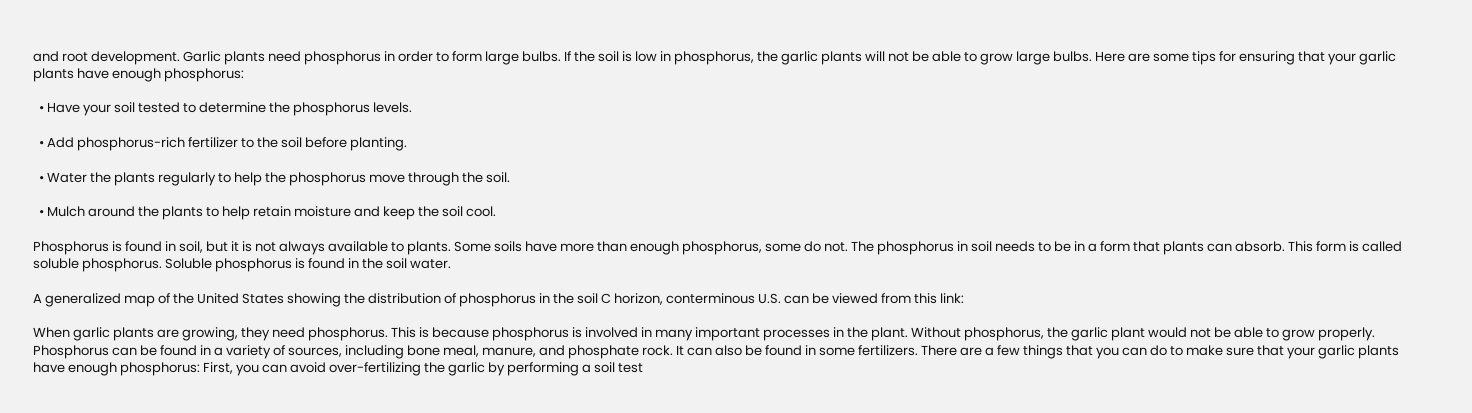and root development. Garlic plants need phosphorus in order to form large bulbs. If the soil is low in phosphorus, the garlic plants will not be able to grow large bulbs. Here are some tips for ensuring that your garlic plants have enough phosphorus:

  • Have your soil tested to determine the phosphorus levels.

  • Add phosphorus-rich fertilizer to the soil before planting.

  • Water the plants regularly to help the phosphorus move through the soil.

  • Mulch around the plants to help retain moisture and keep the soil cool.

Phosphorus is found in soil, but it is not always available to plants. Some soils have more than enough phosphorus, some do not. The phosphorus in soil needs to be in a form that plants can absorb. This form is called soluble phosphorus. Soluble phosphorus is found in the soil water.

A generalized map of the United States showing the distribution of phosphorus in the soil C horizon, conterminous U.S. can be viewed from this link:

When garlic plants are growing, they need phosphorus. This is because phosphorus is involved in many important processes in the plant. Without phosphorus, the garlic plant would not be able to grow properly. Phosphorus can be found in a variety of sources, including bone meal, manure, and phosphate rock. It can also be found in some fertilizers. There are a few things that you can do to make sure that your garlic plants have enough phosphorus: First, you can avoid over-fertilizing the garlic by performing a soil test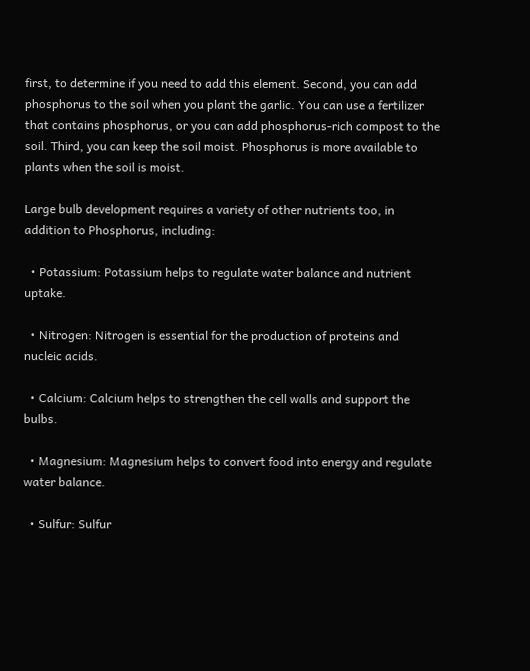first, to determine if you need to add this element. Second, you can add phosphorus to the soil when you plant the garlic. You can use a fertilizer that contains phosphorus, or you can add phosphorus-rich compost to the soil. Third, you can keep the soil moist. Phosphorus is more available to plants when the soil is moist.

Large bulb development requires a variety of other nutrients too, in addition to Phosphorus, including:

  • Potassium: Potassium helps to regulate water balance and nutrient uptake.

  • Nitrogen: Nitrogen is essential for the production of proteins and nucleic acids.

  • Calcium: Calcium helps to strengthen the cell walls and support the bulbs.

  • Magnesium: Magnesium helps to convert food into energy and regulate water balance.

  • Sulfur: Sulfur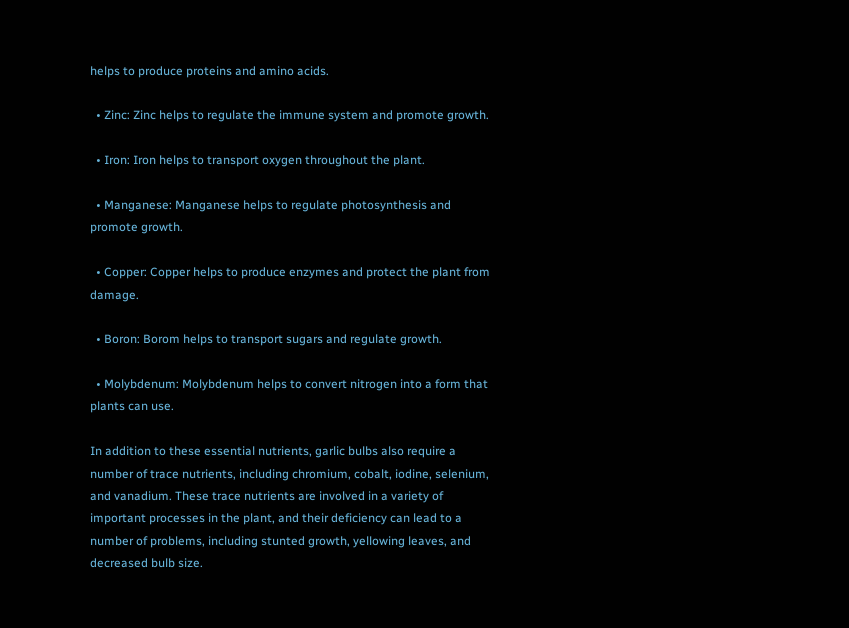helps to produce proteins and amino acids.

  • Zinc: Zinc helps to regulate the immune system and promote growth.

  • Iron: Iron helps to transport oxygen throughout the plant.

  • Manganese: Manganese helps to regulate photosynthesis and promote growth.

  • Copper: Copper helps to produce enzymes and protect the plant from damage.

  • Boron: Borom helps to transport sugars and regulate growth.

  • Molybdenum: Molybdenum helps to convert nitrogen into a form that plants can use.

In addition to these essential nutrients, garlic bulbs also require a number of trace nutrients, including chromium, cobalt, iodine, selenium, and vanadium. These trace nutrients are involved in a variety of important processes in the plant, and their deficiency can lead to a number of problems, including stunted growth, yellowing leaves, and decreased bulb size.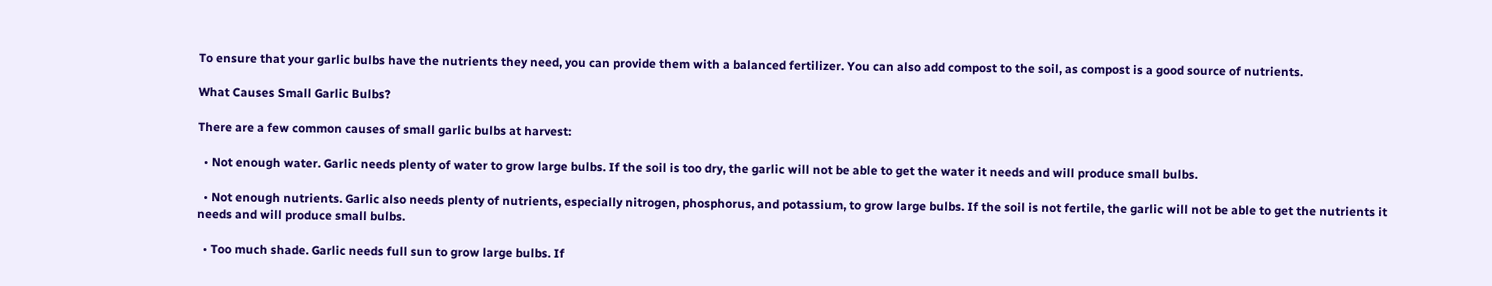To ensure that your garlic bulbs have the nutrients they need, you can provide them with a balanced fertilizer. You can also add compost to the soil, as compost is a good source of nutrients.

What Causes Small Garlic Bulbs?

There are a few common causes of small garlic bulbs at harvest:

  • Not enough water. Garlic needs plenty of water to grow large bulbs. If the soil is too dry, the garlic will not be able to get the water it needs and will produce small bulbs.

  • Not enough nutrients. Garlic also needs plenty of nutrients, especially nitrogen, phosphorus, and potassium, to grow large bulbs. If the soil is not fertile, the garlic will not be able to get the nutrients it needs and will produce small bulbs.

  • Too much shade. Garlic needs full sun to grow large bulbs. If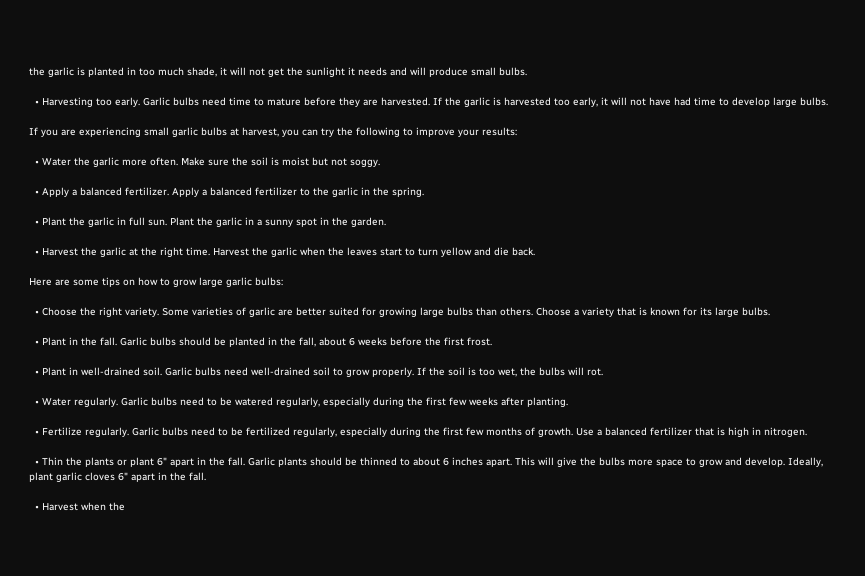the garlic is planted in too much shade, it will not get the sunlight it needs and will produce small bulbs.

  • Harvesting too early. Garlic bulbs need time to mature before they are harvested. If the garlic is harvested too early, it will not have had time to develop large bulbs.

If you are experiencing small garlic bulbs at harvest, you can try the following to improve your results:

  • Water the garlic more often. Make sure the soil is moist but not soggy.

  • Apply a balanced fertilizer. Apply a balanced fertilizer to the garlic in the spring.

  • Plant the garlic in full sun. Plant the garlic in a sunny spot in the garden.

  • Harvest the garlic at the right time. Harvest the garlic when the leaves start to turn yellow and die back.

Here are some tips on how to grow large garlic bulbs:

  • Choose the right variety. Some varieties of garlic are better suited for growing large bulbs than others. Choose a variety that is known for its large bulbs.

  • Plant in the fall. Garlic bulbs should be planted in the fall, about 6 weeks before the first frost.

  • Plant in well-drained soil. Garlic bulbs need well-drained soil to grow properly. If the soil is too wet, the bulbs will rot.

  • Water regularly. Garlic bulbs need to be watered regularly, especially during the first few weeks after planting.

  • Fertilize regularly. Garlic bulbs need to be fertilized regularly, especially during the first few months of growth. Use a balanced fertilizer that is high in nitrogen.

  • Thin the plants or plant 6" apart in the fall. Garlic plants should be thinned to about 6 inches apart. This will give the bulbs more space to grow and develop. Ideally, plant garlic cloves 6" apart in the fall.

  • Harvest when the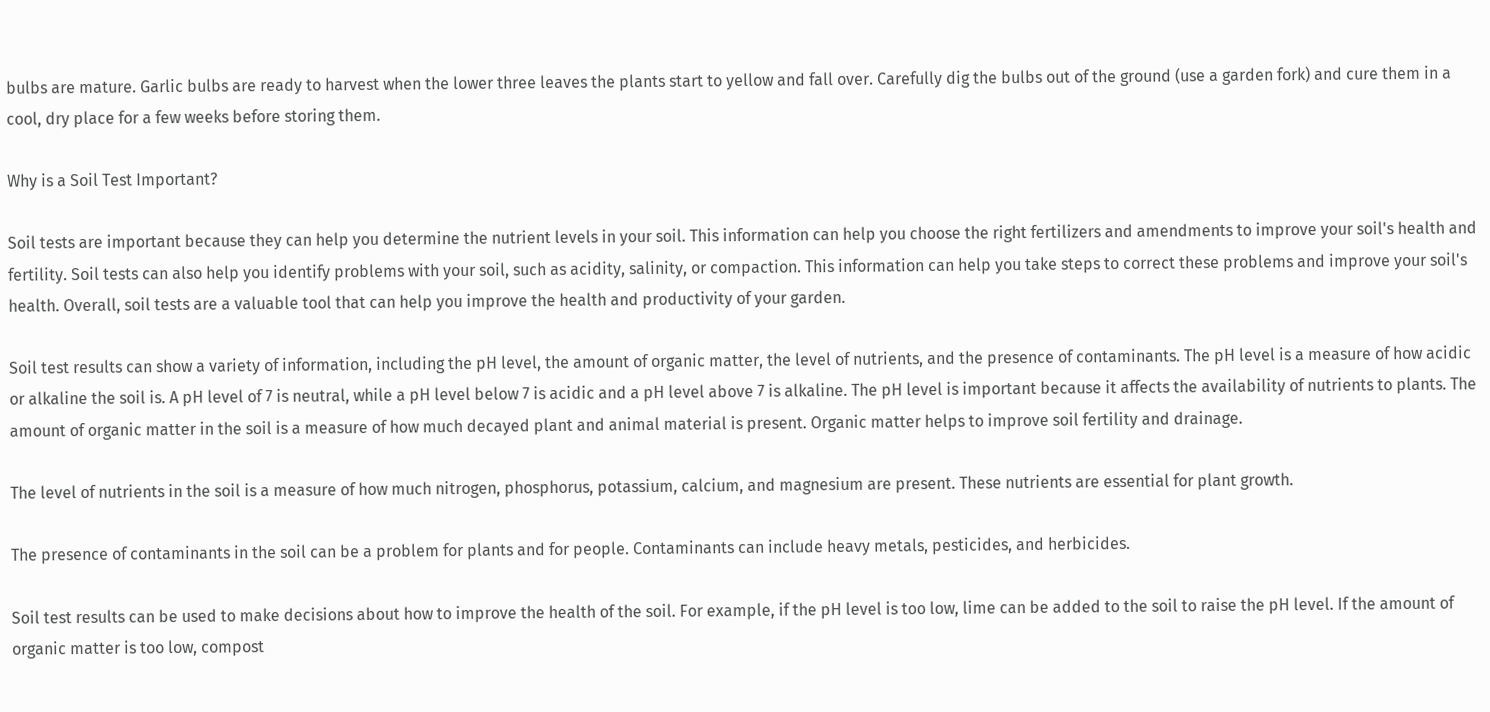bulbs are mature. Garlic bulbs are ready to harvest when the lower three leaves the plants start to yellow and fall over. Carefully dig the bulbs out of the ground (use a garden fork) and cure them in a cool, dry place for a few weeks before storing them.

Why is a Soil Test Important?

Soil tests are important because they can help you determine the nutrient levels in your soil. This information can help you choose the right fertilizers and amendments to improve your soil's health and fertility. Soil tests can also help you identify problems with your soil, such as acidity, salinity, or compaction. This information can help you take steps to correct these problems and improve your soil's health. Overall, soil tests are a valuable tool that can help you improve the health and productivity of your garden.

Soil test results can show a variety of information, including the pH level, the amount of organic matter, the level of nutrients, and the presence of contaminants. The pH level is a measure of how acidic or alkaline the soil is. A pH level of 7 is neutral, while a pH level below 7 is acidic and a pH level above 7 is alkaline. The pH level is important because it affects the availability of nutrients to plants. The amount of organic matter in the soil is a measure of how much decayed plant and animal material is present. Organic matter helps to improve soil fertility and drainage.

The level of nutrients in the soil is a measure of how much nitrogen, phosphorus, potassium, calcium, and magnesium are present. These nutrients are essential for plant growth.

The presence of contaminants in the soil can be a problem for plants and for people. Contaminants can include heavy metals, pesticides, and herbicides.

Soil test results can be used to make decisions about how to improve the health of the soil. For example, if the pH level is too low, lime can be added to the soil to raise the pH level. If the amount of organic matter is too low, compost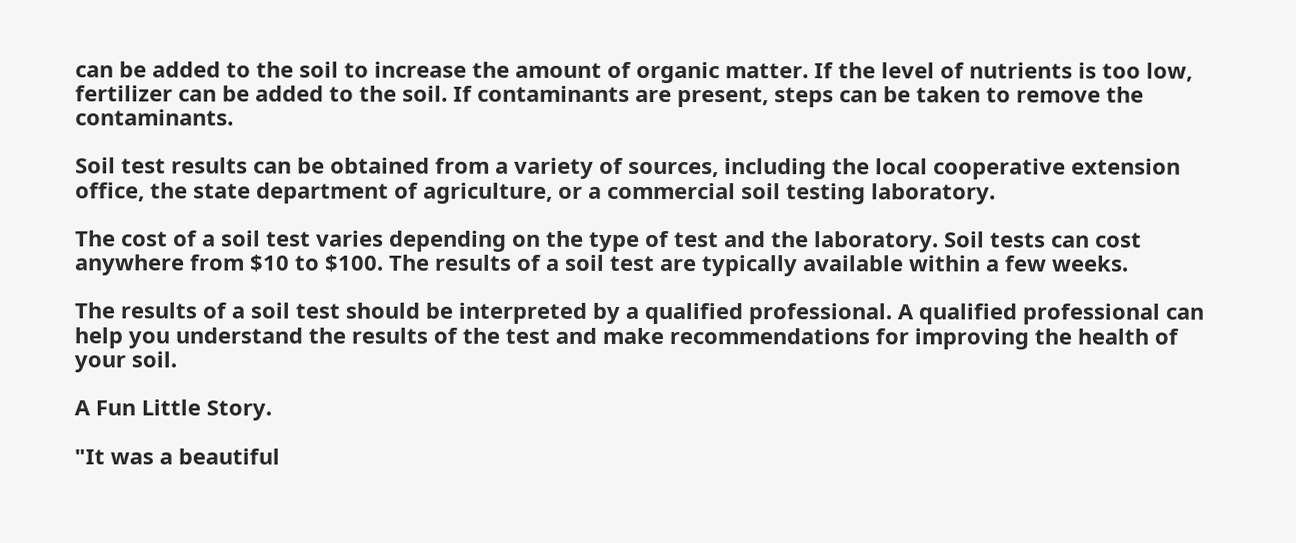can be added to the soil to increase the amount of organic matter. If the level of nutrients is too low, fertilizer can be added to the soil. If contaminants are present, steps can be taken to remove the contaminants.

Soil test results can be obtained from a variety of sources, including the local cooperative extension office, the state department of agriculture, or a commercial soil testing laboratory.

The cost of a soil test varies depending on the type of test and the laboratory. Soil tests can cost anywhere from $10 to $100. The results of a soil test are typically available within a few weeks.

The results of a soil test should be interpreted by a qualified professional. A qualified professional can help you understand the results of the test and make recommendations for improving the health of your soil.

A Fun Little Story.

"It was a beautiful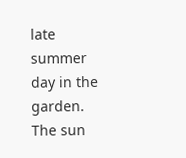late summer day in the garden. The sun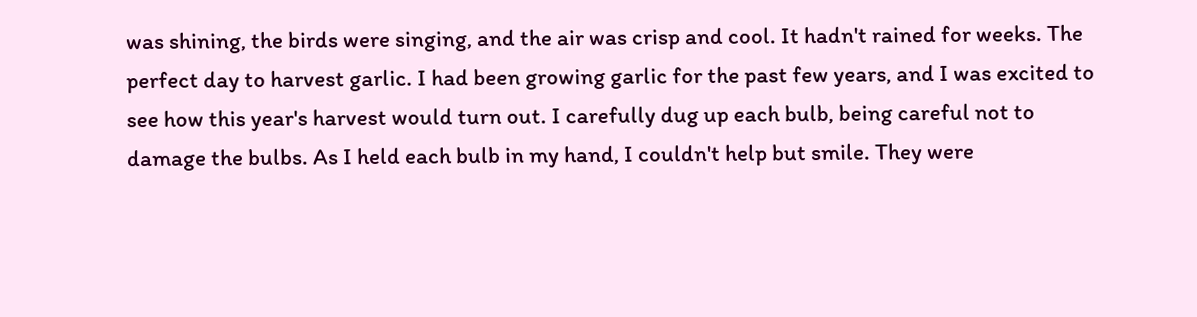was shining, the birds were singing, and the air was crisp and cool. It hadn't rained for weeks. The perfect day to harvest garlic. I had been growing garlic for the past few years, and I was excited to see how this year's harvest would turn out. I carefully dug up each bulb, being careful not to damage the bulbs. As I held each bulb in my hand, I couldn't help but smile. They were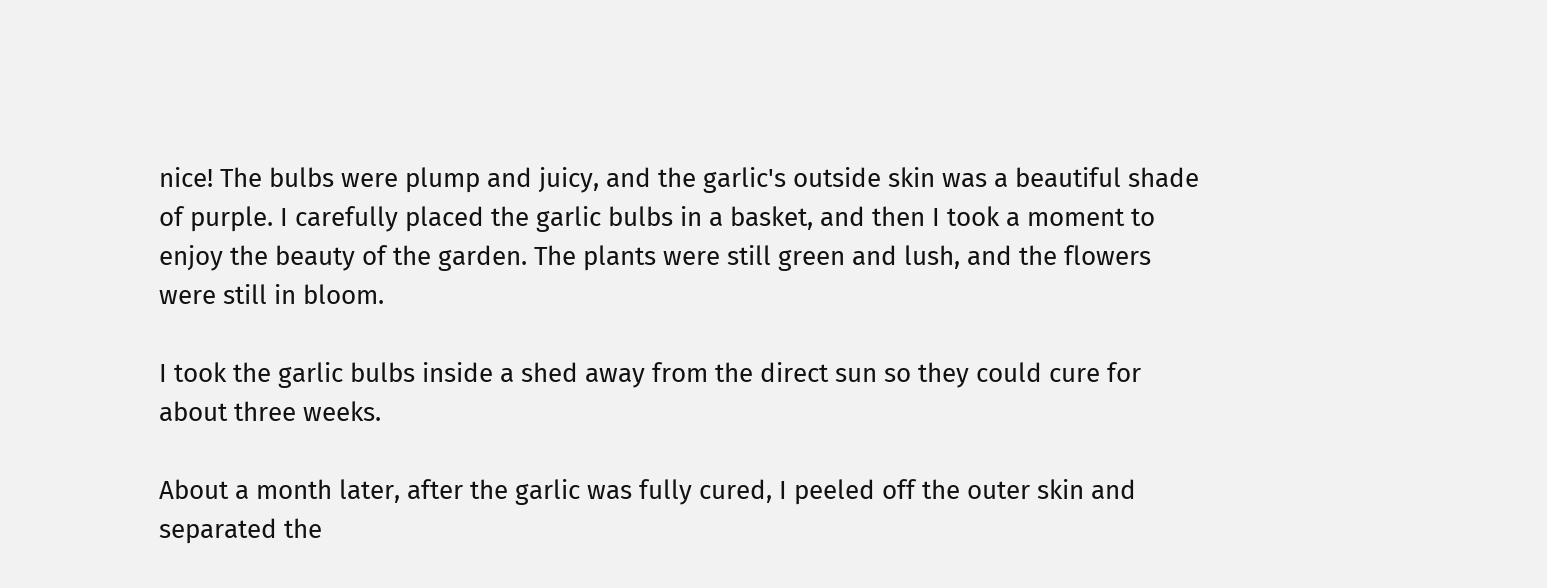nice! The bulbs were plump and juicy, and the garlic's outside skin was a beautiful shade of purple. I carefully placed the garlic bulbs in a basket, and then I took a moment to enjoy the beauty of the garden. The plants were still green and lush, and the flowers were still in bloom.

I took the garlic bulbs inside a shed away from the direct sun so they could cure for about three weeks.

About a month later, after the garlic was fully cured, I peeled off the outer skin and separated the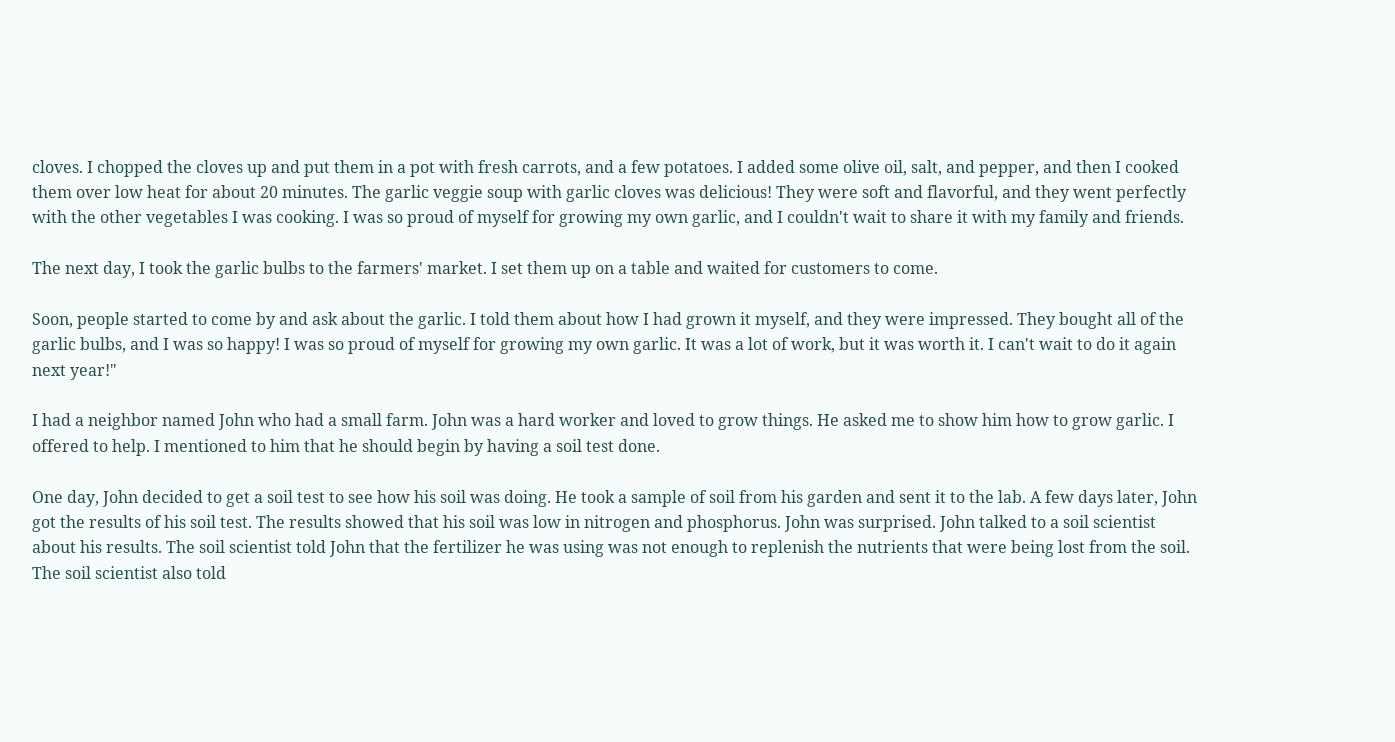cloves. I chopped the cloves up and put them in a pot with fresh carrots, and a few potatoes. I added some olive oil, salt, and pepper, and then I cooked them over low heat for about 20 minutes. The garlic veggie soup with garlic cloves was delicious! They were soft and flavorful, and they went perfectly with the other vegetables I was cooking. I was so proud of myself for growing my own garlic, and I couldn't wait to share it with my family and friends.

The next day, I took the garlic bulbs to the farmers' market. I set them up on a table and waited for customers to come.

Soon, people started to come by and ask about the garlic. I told them about how I had grown it myself, and they were impressed. They bought all of the garlic bulbs, and I was so happy! I was so proud of myself for growing my own garlic. It was a lot of work, but it was worth it. I can't wait to do it again next year!"

I had a neighbor named John who had a small farm. John was a hard worker and loved to grow things. He asked me to show him how to grow garlic. I offered to help. I mentioned to him that he should begin by having a soil test done.

One day, John decided to get a soil test to see how his soil was doing. He took a sample of soil from his garden and sent it to the lab. A few days later, John got the results of his soil test. The results showed that his soil was low in nitrogen and phosphorus. John was surprised. John talked to a soil scientist about his results. The soil scientist told John that the fertilizer he was using was not enough to replenish the nutrients that were being lost from the soil. The soil scientist also told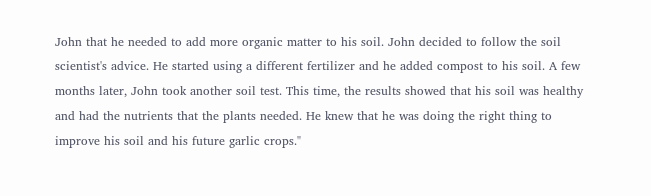John that he needed to add more organic matter to his soil. John decided to follow the soil scientist's advice. He started using a different fertilizer and he added compost to his soil. A few months later, John took another soil test. This time, the results showed that his soil was healthy and had the nutrients that the plants needed. He knew that he was doing the right thing to improve his soil and his future garlic crops."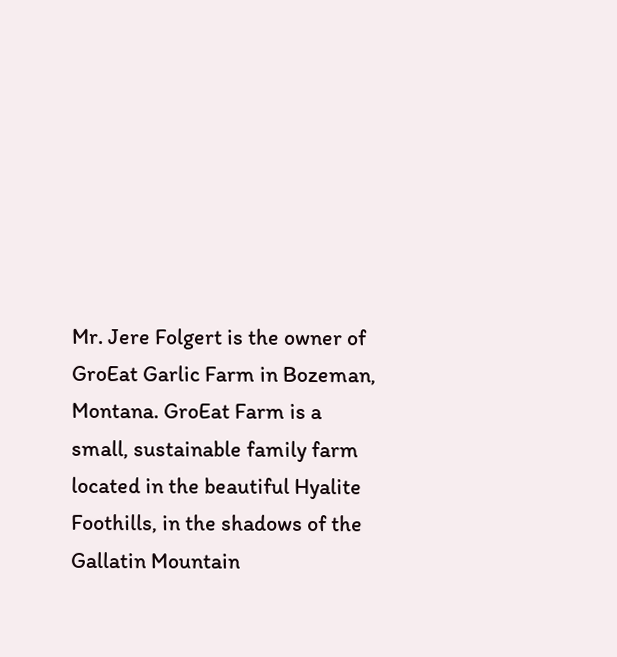Mr. Jere Folgert is the owner of GroEat Garlic Farm in Bozeman, Montana. GroEat Farm is a small, sustainable family farm located in the beautiful Hyalite Foothills, in the shadows of the Gallatin Mountain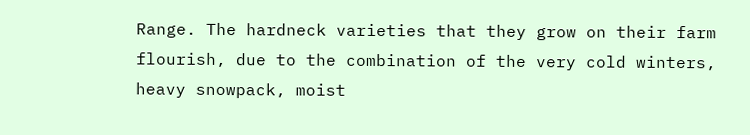Range. The hardneck varieties that they grow on their farm flourish, due to the combination of the very cold winters, heavy snowpack, moist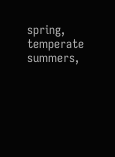spring, temperate summers,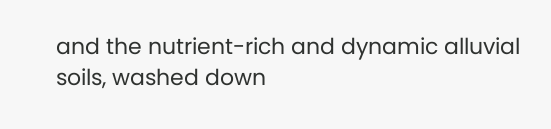and the nutrient-rich and dynamic alluvial soils, washed down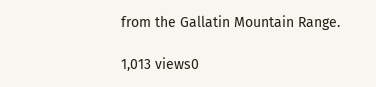from the Gallatin Mountain Range.

1,013 views0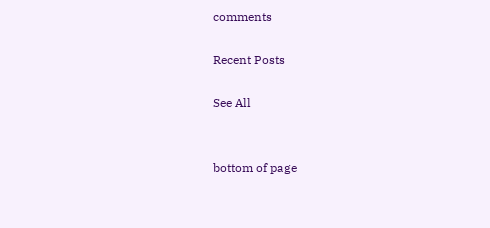comments

Recent Posts

See All


bottom of page